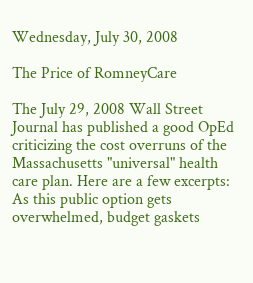Wednesday, July 30, 2008

The Price of RomneyCare

The July 29, 2008 Wall Street Journal has published a good OpEd criticizing the cost overruns of the Massachusetts "universal" health care plan. Here are a few excerpts:
As this public option gets overwhelmed, budget gaskets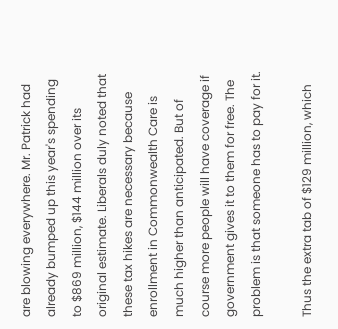are blowing everywhere. Mr. Patrick had already bumped up this year's spending to $869 million, $144 million over its original estimate. Liberals duly noted that these tax hikes are necessary because enrollment in Commonwealth Care is much higher than anticipated. But of course more people will have coverage if government gives it to them for free. The problem is that someone has to pay for it.

Thus the extra tab of $129 million, which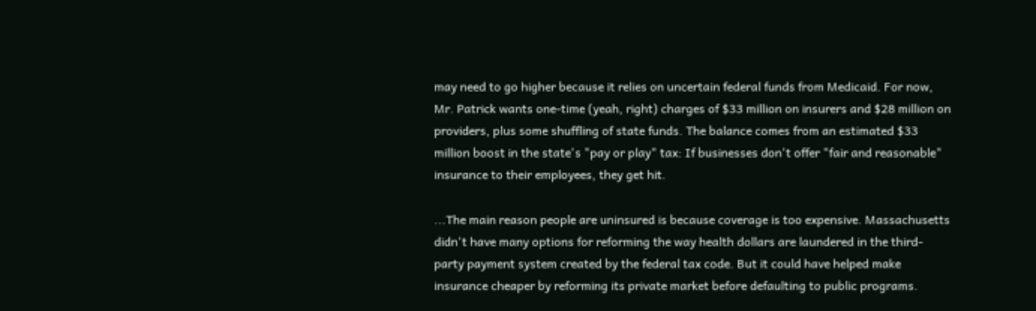may need to go higher because it relies on uncertain federal funds from Medicaid. For now, Mr. Patrick wants one-time (yeah, right) charges of $33 million on insurers and $28 million on providers, plus some shuffling of state funds. The balance comes from an estimated $33 million boost in the state's "pay or play" tax: If businesses don't offer "fair and reasonable" insurance to their employees, they get hit.

...The main reason people are uninsured is because coverage is too expensive. Massachusetts didn't have many options for reforming the way health dollars are laundered in the third-party payment system created by the federal tax code. But it could have helped make insurance cheaper by reforming its private market before defaulting to public programs.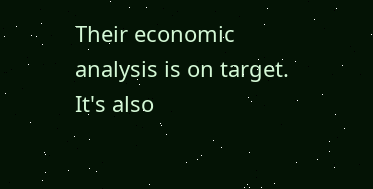Their economic analysis is on target. It's also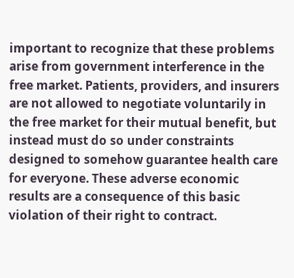important to recognize that these problems arise from government interference in the free market. Patients, providers, and insurers are not allowed to negotiate voluntarily in the free market for their mutual benefit, but instead must do so under constraints designed to somehow guarantee health care for everyone. These adverse economic results are a consequence of this basic violation of their right to contract.